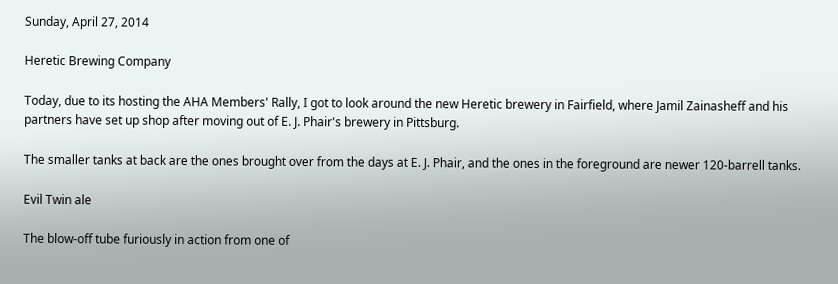Sunday, April 27, 2014

Heretic Brewing Company

Today, due to its hosting the AHA Members' Rally, I got to look around the new Heretic brewery in Fairfield, where Jamil Zainasheff and his partners have set up shop after moving out of E. J. Phair's brewery in Pittsburg.

The smaller tanks at back are the ones brought over from the days at E. J. Phair, and the ones in the foreground are newer 120-barrell tanks.

Evil Twin ale

The blow-off tube furiously in action from one of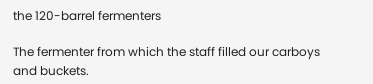the 120-barrel fermenters

The fermenter from which the staff filled our carboys and buckets.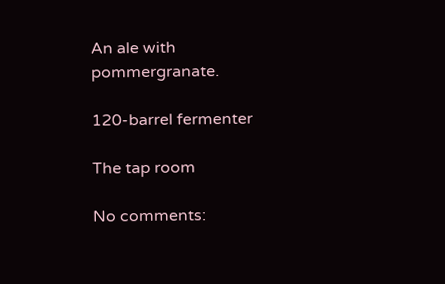An ale with pommergranate.

120-barrel fermenter

The tap room

No comments: